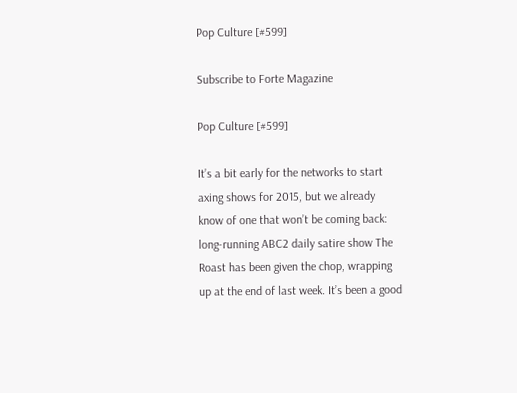Pop Culture [#599]

Subscribe to Forte Magazine

Pop Culture [#599]

It’s a bit early for the networks to start axing shows for 2015, but we already know of one that won’t be coming back: long-running ABC2 daily satire show The Roast has been given the chop, wrapping up at the end of last week. It’s been a good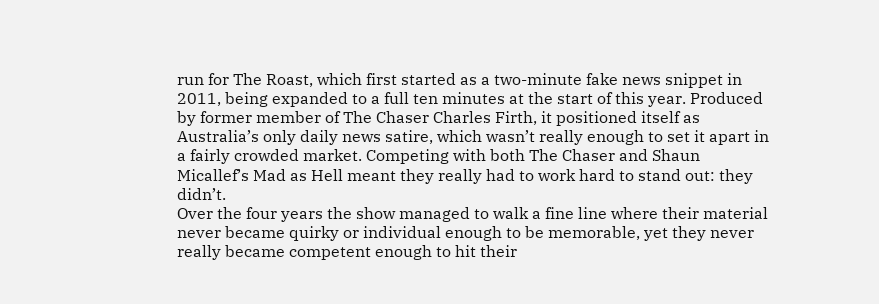run for The Roast, which first started as a two-minute fake news snippet in 2011, being expanded to a full ten minutes at the start of this year. Produced by former member of The Chaser Charles Firth, it positioned itself as Australia’s only daily news satire, which wasn’t really enough to set it apart in a fairly crowded market. Competing with both The Chaser and Shaun Micallef’s Mad as Hell meant they really had to work hard to stand out: they didn’t.
Over the four years the show managed to walk a fine line where their material never became quirky or individual enough to be memorable, yet they never really became competent enough to hit their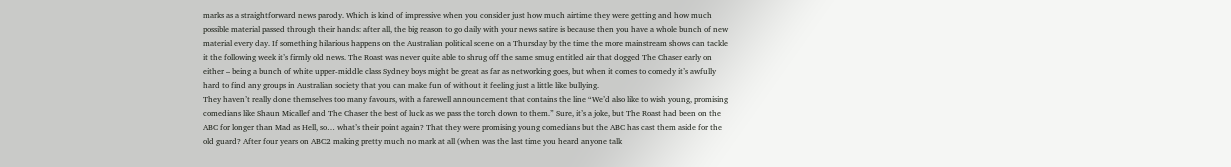marks as a straightforward news parody. Which is kind of impressive when you consider just how much airtime they were getting and how much possible material passed through their hands: after all, the big reason to go daily with your news satire is because then you have a whole bunch of new material every day. If something hilarious happens on the Australian political scene on a Thursday by the time the more mainstream shows can tackle it the following week it’s firmly old news. The Roast was never quite able to shrug off the same smug entitled air that dogged The Chaser early on either – being a bunch of white upper-middle class Sydney boys might be great as far as networking goes, but when it comes to comedy it’s awfully hard to find any groups in Australian society that you can make fun of without it feeling just a little like bullying.
They haven’t really done themselves too many favours, with a farewell announcement that contains the line “We’d also like to wish young, promising comedians like Shaun Micallef and The Chaser the best of luck as we pass the torch down to them.” Sure, it’s a joke, but The Roast had been on the ABC for longer than Mad as Hell, so… what’s their point again? That they were promising young comedians but the ABC has cast them aside for the old guard? After four years on ABC2 making pretty much no mark at all (when was the last time you heard anyone talk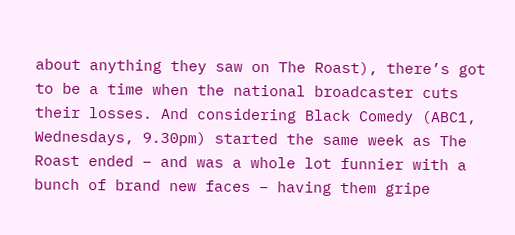about anything they saw on The Roast), there’s got to be a time when the national broadcaster cuts their losses. And considering Black Comedy (ABC1, Wednesdays, 9.30pm) started the same week as The Roast ended – and was a whole lot funnier with a bunch of brand new faces – having them gripe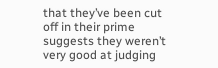that they’ve been cut off in their prime suggests they weren’t very good at judging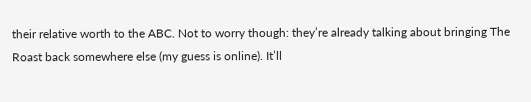their relative worth to the ABC. Not to worry though: they’re already talking about bringing The Roast back somewhere else (my guess is online). It’ll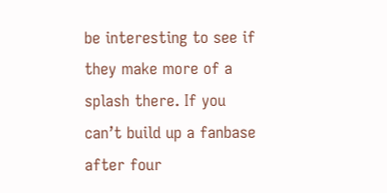be interesting to see if they make more of a splash there. If you can’t build up a fanbase after four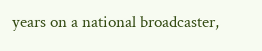years on a national broadcaster,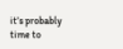it’s probably time to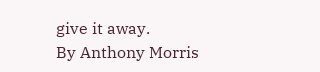give it away.
By Anthony Morris